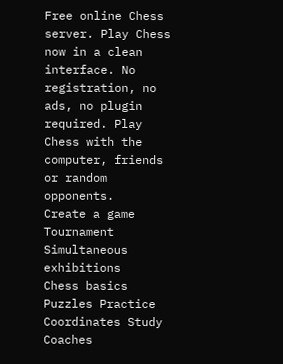Free online Chess server. Play Chess now in a clean interface. No registration, no ads, no plugin required. Play Chess with the computer, friends or random opponents.
Create a game Tournament Simultaneous exhibitions
Chess basics Puzzles Practice Coordinates Study Coaches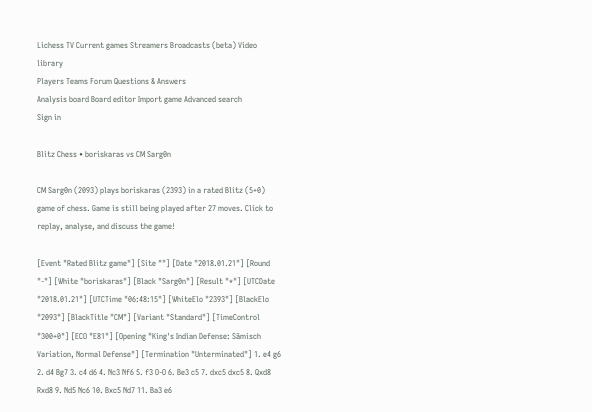Lichess TV Current games Streamers Broadcasts (beta) Video library
Players Teams Forum Questions & Answers
Analysis board Board editor Import game Advanced search
Sign in

Blitz Chess • boriskaras vs CM Sarg0n

CM Sarg0n (2093) plays boriskaras (2393) in a rated Blitz (5+0) game of chess. Game is still being played after 27 moves. Click to replay, analyse, and discuss the game!

[Event "Rated Blitz game"] [Site ""] [Date "2018.01.21"] [Round "-"] [White "boriskaras"] [Black "Sarg0n"] [Result "*"] [UTCDate "2018.01.21"] [UTCTime "06:48:15"] [WhiteElo "2393"] [BlackElo "2093"] [BlackTitle "CM"] [Variant "Standard"] [TimeControl "300+0"] [ECO "E81"] [Opening "King's Indian Defense: Sämisch Variation, Normal Defense"] [Termination "Unterminated"] 1. e4 g6 2. d4 Bg7 3. c4 d6 4. Nc3 Nf6 5. f3 O-O 6. Be3 c5 7. dxc5 dxc5 8. Qxd8 Rxd8 9. Nd5 Nc6 10. Bxc5 Nd7 11. Ba3 e6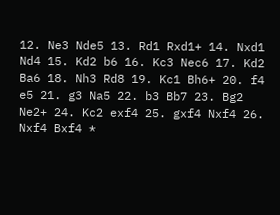12. Ne3 Nde5 13. Rd1 Rxd1+ 14. Nxd1 Nd4 15. Kd2 b6 16. Kc3 Nec6 17. Kd2 Ba6 18. Nh3 Rd8 19. Kc1 Bh6+ 20. f4 e5 21. g3 Na5 22. b3 Bb7 23. Bg2 Ne2+ 24. Kc2 exf4 25. gxf4 Nxf4 26. Nxf4 Bxf4 *